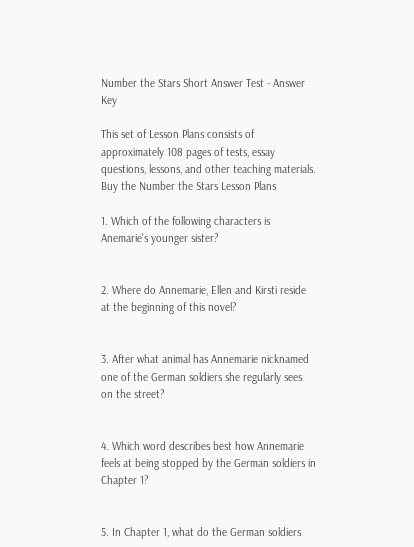Number the Stars Short Answer Test - Answer Key

This set of Lesson Plans consists of approximately 108 pages of tests, essay questions, lessons, and other teaching materials.
Buy the Number the Stars Lesson Plans

1. Which of the following characters is Anemarie's younger sister?


2. Where do Annemarie, Ellen and Kirsti reside at the beginning of this novel?


3. After what animal has Annemarie nicknamed one of the German soldiers she regularly sees on the street?


4. Which word describes best how Annemarie feels at being stopped by the German soldiers in Chapter 1?


5. In Chapter 1, what do the German soldiers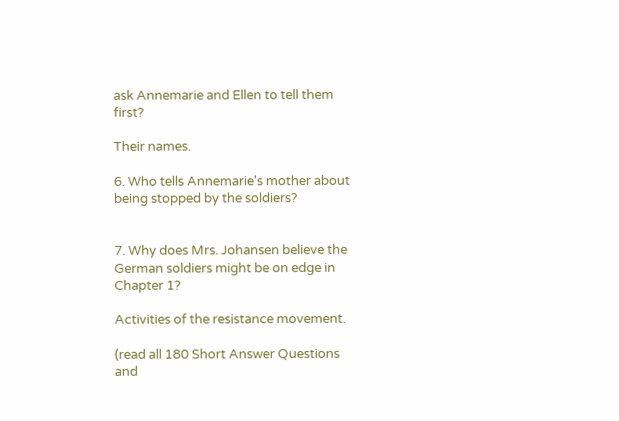ask Annemarie and Ellen to tell them first?

Their names.

6. Who tells Annemarie's mother about being stopped by the soldiers?


7. Why does Mrs. Johansen believe the German soldiers might be on edge in Chapter 1?

Activities of the resistance movement.

(read all 180 Short Answer Questions and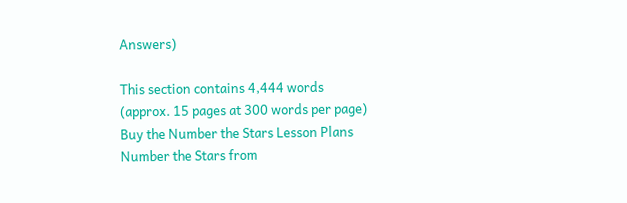Answers)

This section contains 4,444 words
(approx. 15 pages at 300 words per page)
Buy the Number the Stars Lesson Plans
Number the Stars from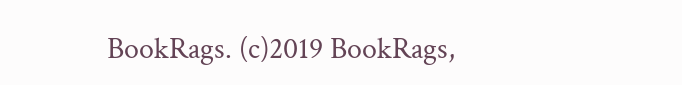BookRags. (c)2019 BookRags,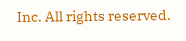Inc. All rights reserved.